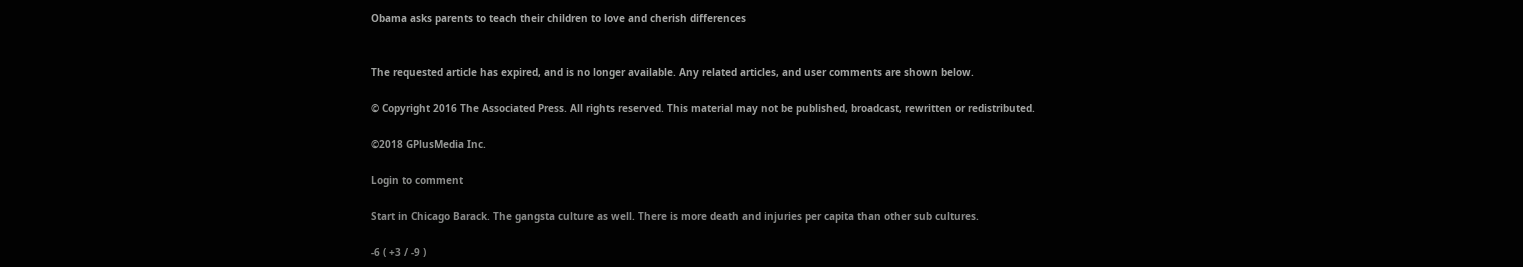Obama asks parents to teach their children to love and cherish differences


The requested article has expired, and is no longer available. Any related articles, and user comments are shown below.

© Copyright 2016 The Associated Press. All rights reserved. This material may not be published, broadcast, rewritten or redistributed.

©2018 GPlusMedia Inc.

Login to comment

Start in Chicago Barack. The gangsta culture as well. There is more death and injuries per capita than other sub cultures.

-6 ( +3 / -9 )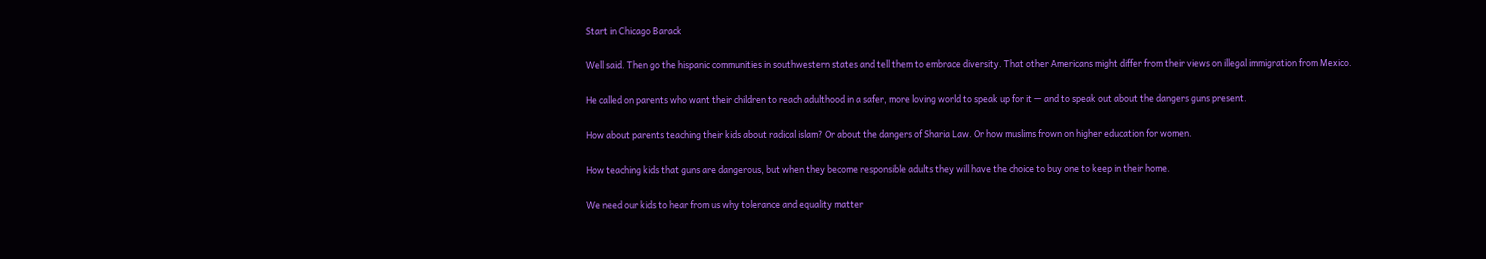Start in Chicago Barack

Well said. Then go the hispanic communities in southwestern states and tell them to embrace diversity. That other Americans might differ from their views on illegal immigration from Mexico.

He called on parents who want their children to reach adulthood in a safer, more loving world to speak up for it — and to speak out about the dangers guns present.

How about parents teaching their kids about radical islam? Or about the dangers of Sharia Law. Or how muslims frown on higher education for women.

How teaching kids that guns are dangerous, but when they become responsible adults they will have the choice to buy one to keep in their home.

We need our kids to hear from us why tolerance and equality matter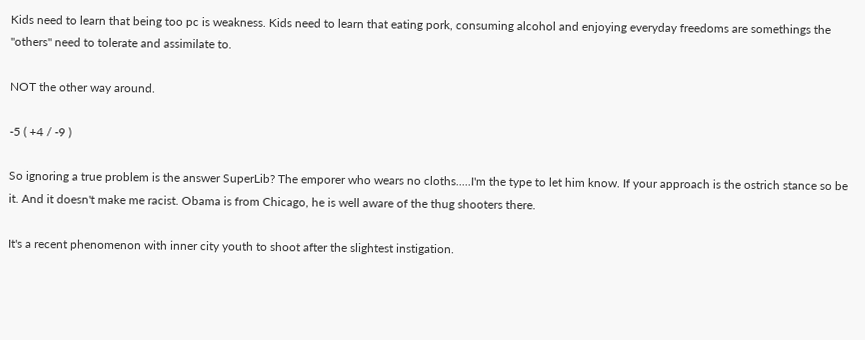Kids need to learn that being too pc is weakness. Kids need to learn that eating pork, consuming alcohol and enjoying everyday freedoms are somethings the "others" need to tolerate and assimilate to.

NOT the other way around.

-5 ( +4 / -9 )

So ignoring a true problem is the answer SuperLib? The emporer who wears no cloths.....I'm the type to let him know. If your approach is the ostrich stance so be it. And it doesn't make me racist. Obama is from Chicago, he is well aware of the thug shooters there.

It's a recent phenomenon with inner city youth to shoot after the slightest instigation.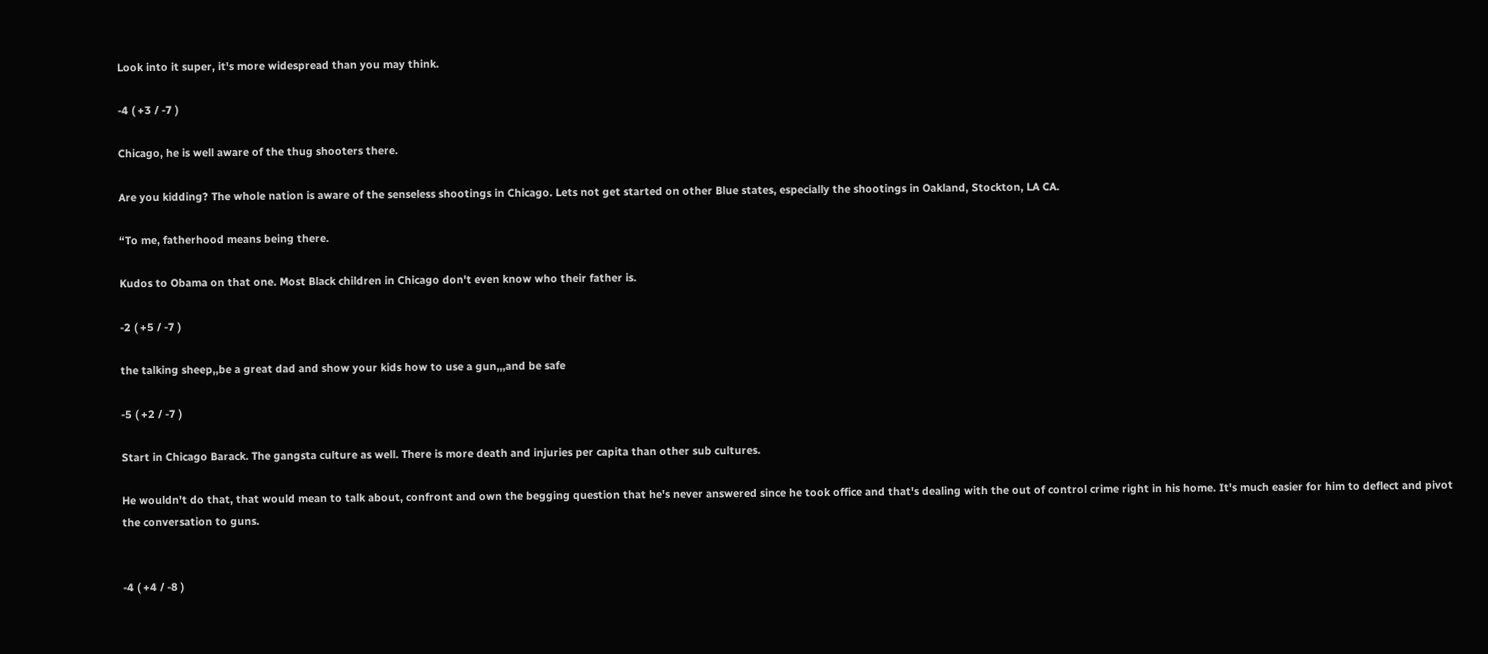Look into it super, it's more widespread than you may think.

-4 ( +3 / -7 )

Chicago, he is well aware of the thug shooters there.

Are you kidding? The whole nation is aware of the senseless shootings in Chicago. Lets not get started on other Blue states, especially the shootings in Oakland, Stockton, LA CA.

“To me, fatherhood means being there.

Kudos to Obama on that one. Most Black children in Chicago don't even know who their father is.

-2 ( +5 / -7 )

the talking sheep,,be a great dad and show your kids how to use a gun,,,and be safe

-5 ( +2 / -7 )

Start in Chicago Barack. The gangsta culture as well. There is more death and injuries per capita than other sub cultures.

He wouldn't do that, that would mean to talk about, confront and own the begging question that he's never answered since he took office and that's dealing with the out of control crime right in his home. It's much easier for him to deflect and pivot the conversation to guns.


-4 ( +4 / -8 )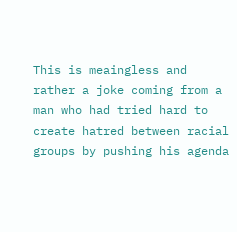This is meaingless and rather a joke coming from a man who had tried hard to create hatred between racial groups by pushing his agenda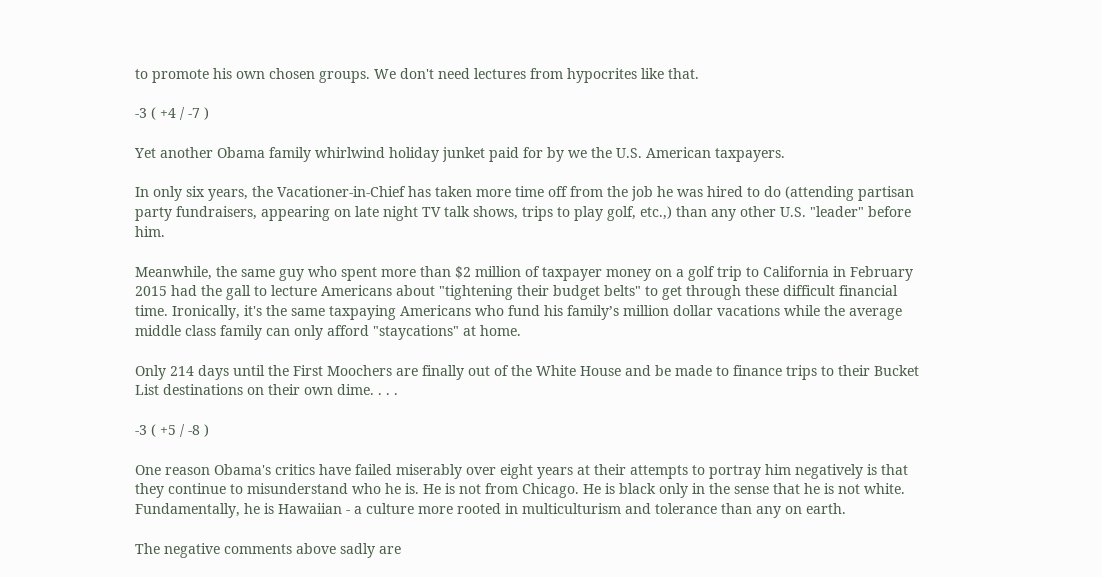to promote his own chosen groups. We don't need lectures from hypocrites like that.

-3 ( +4 / -7 )

Yet another Obama family whirlwind holiday junket paid for by we the U.S. American taxpayers.

In only six years, the Vacationer-in-Chief has taken more time off from the job he was hired to do (attending partisan party fundraisers, appearing on late night TV talk shows, trips to play golf, etc.,) than any other U.S. "leader" before him.

Meanwhile, the same guy who spent more than $2 million of taxpayer money on a golf trip to California in February 2015 had the gall to lecture Americans about "tightening their budget belts" to get through these difficult financial time. Ironically, it's the same taxpaying Americans who fund his family’s million dollar vacations while the average middle class family can only afford "staycations" at home.

Only 214 days until the First Moochers are finally out of the White House and be made to finance trips to their Bucket List destinations on their own dime. . . .

-3 ( +5 / -8 )

One reason Obama's critics have failed miserably over eight years at their attempts to portray him negatively is that they continue to misunderstand who he is. He is not from Chicago. He is black only in the sense that he is not white. Fundamentally, he is Hawaiian - a culture more rooted in multiculturism and tolerance than any on earth.

The negative comments above sadly are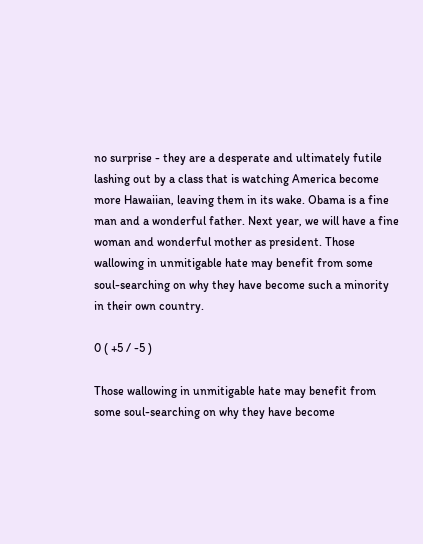no surprise - they are a desperate and ultimately futile lashing out by a class that is watching America become more Hawaiian, leaving them in its wake. Obama is a fine man and a wonderful father. Next year, we will have a fine woman and wonderful mother as president. Those wallowing in unmitigable hate may benefit from some soul-searching on why they have become such a minority in their own country.

0 ( +5 / -5 )

Those wallowing in unmitigable hate may benefit from some soul-searching on why they have become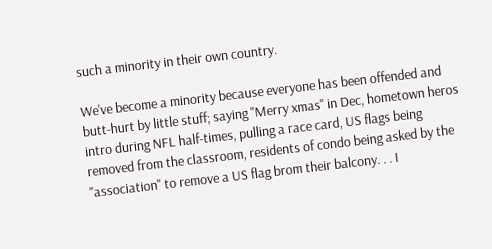such a minority in their own country.

We've become a minority because everyone has been offended and butt-hurt by little stuff; saying "Merry xmas" in Dec, hometown heros intro during NFL half-times, pulling a race card, US flags being removed from the classroom, residents of condo being asked by the "association" to remove a US flag brom their balcony. . . I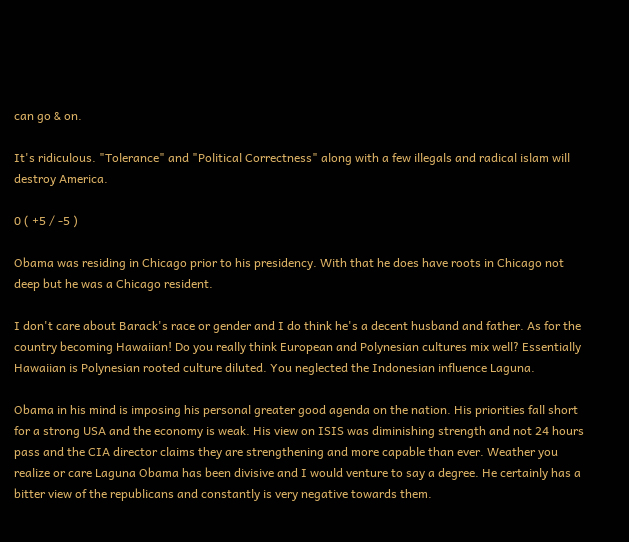can go & on.

It's ridiculous. "Tolerance" and "Political Correctness" along with a few illegals and radical islam will destroy America.

0 ( +5 / -5 )

Obama was residing in Chicago prior to his presidency. With that he does have roots in Chicago not deep but he was a Chicago resident.

I don't care about Barack's race or gender and I do think he's a decent husband and father. As for the country becoming Hawaiian! Do you really think European and Polynesian cultures mix well? Essentially Hawaiian is Polynesian rooted culture diluted. You neglected the Indonesian influence Laguna.

Obama in his mind is imposing his personal greater good agenda on the nation. His priorities fall short for a strong USA and the economy is weak. His view on ISIS was diminishing strength and not 24 hours pass and the CIA director claims they are strengthening and more capable than ever. Weather you realize or care Laguna Obama has been divisive and I would venture to say a degree. He certainly has a bitter view of the republicans and constantly is very negative towards them.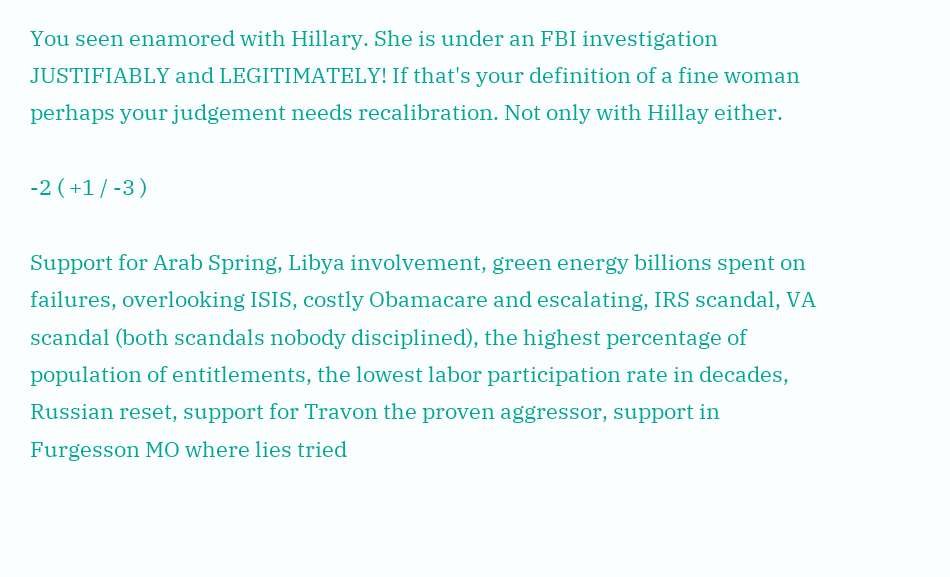You seen enamored with Hillary. She is under an FBI investigation JUSTIFIABLY and LEGITIMATELY! If that's your definition of a fine woman perhaps your judgement needs recalibration. Not only with Hillay either.

-2 ( +1 / -3 )

Support for Arab Spring, Libya involvement, green energy billions spent on failures, overlooking ISIS, costly Obamacare and escalating, IRS scandal, VA scandal (both scandals nobody disciplined), the highest percentage of population of entitlements, the lowest labor participation rate in decades, Russian reset, support for Travon the proven aggressor, support in Furgesson MO where lies tried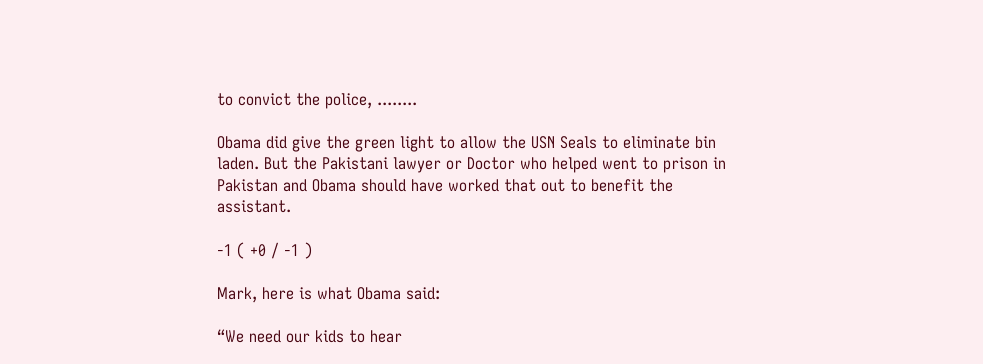to convict the police, ........

Obama did give the green light to allow the USN Seals to eliminate bin laden. But the Pakistani lawyer or Doctor who helped went to prison in Pakistan and Obama should have worked that out to benefit the assistant.

-1 ( +0 / -1 )

Mark, here is what Obama said:

“We need our kids to hear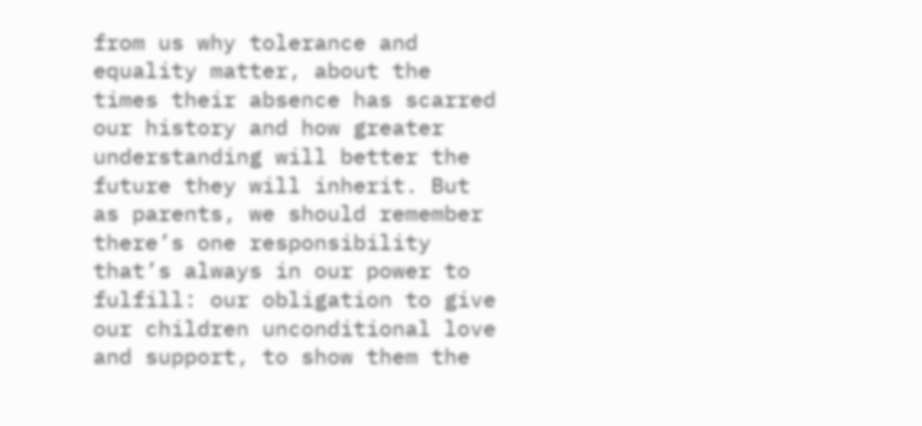from us why tolerance and equality matter, about the times their absence has scarred our history and how greater understanding will better the future they will inherit. But as parents, we should remember there’s one responsibility that’s always in our power to fulfill: our obligation to give our children unconditional love and support, to show them the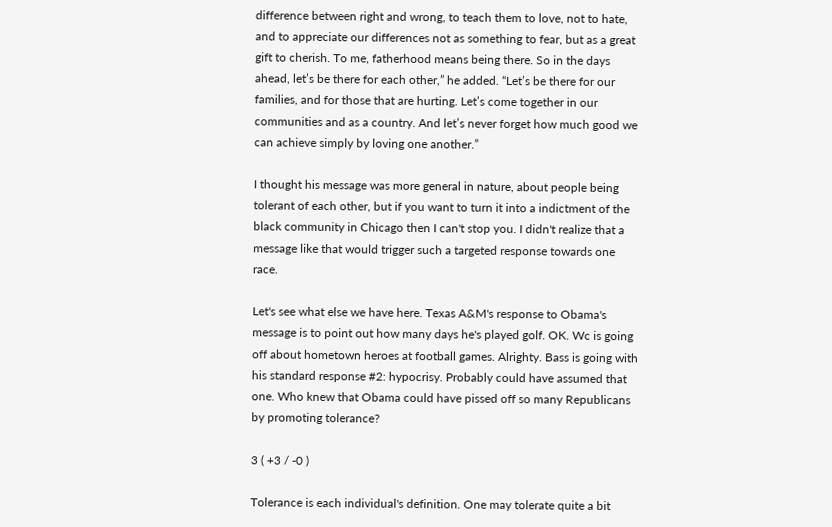difference between right and wrong, to teach them to love, not to hate, and to appreciate our differences not as something to fear, but as a great gift to cherish. To me, fatherhood means being there. So in the days ahead, let’s be there for each other,” he added. “Let’s be there for our families, and for those that are hurting. Let’s come together in our communities and as a country. And let’s never forget how much good we can achieve simply by loving one another.”

I thought his message was more general in nature, about people being tolerant of each other, but if you want to turn it into a indictment of the black community in Chicago then I can't stop you. I didn't realize that a message like that would trigger such a targeted response towards one race.

Let's see what else we have here. Texas A&M's response to Obama's message is to point out how many days he's played golf. OK. Wc is going off about hometown heroes at football games. Alrighty. Bass is going with his standard response #2: hypocrisy. Probably could have assumed that one. Who knew that Obama could have pissed off so many Republicans by promoting tolerance?

3 ( +3 / -0 )

Tolerance is each individual's definition. One may tolerate quite a bit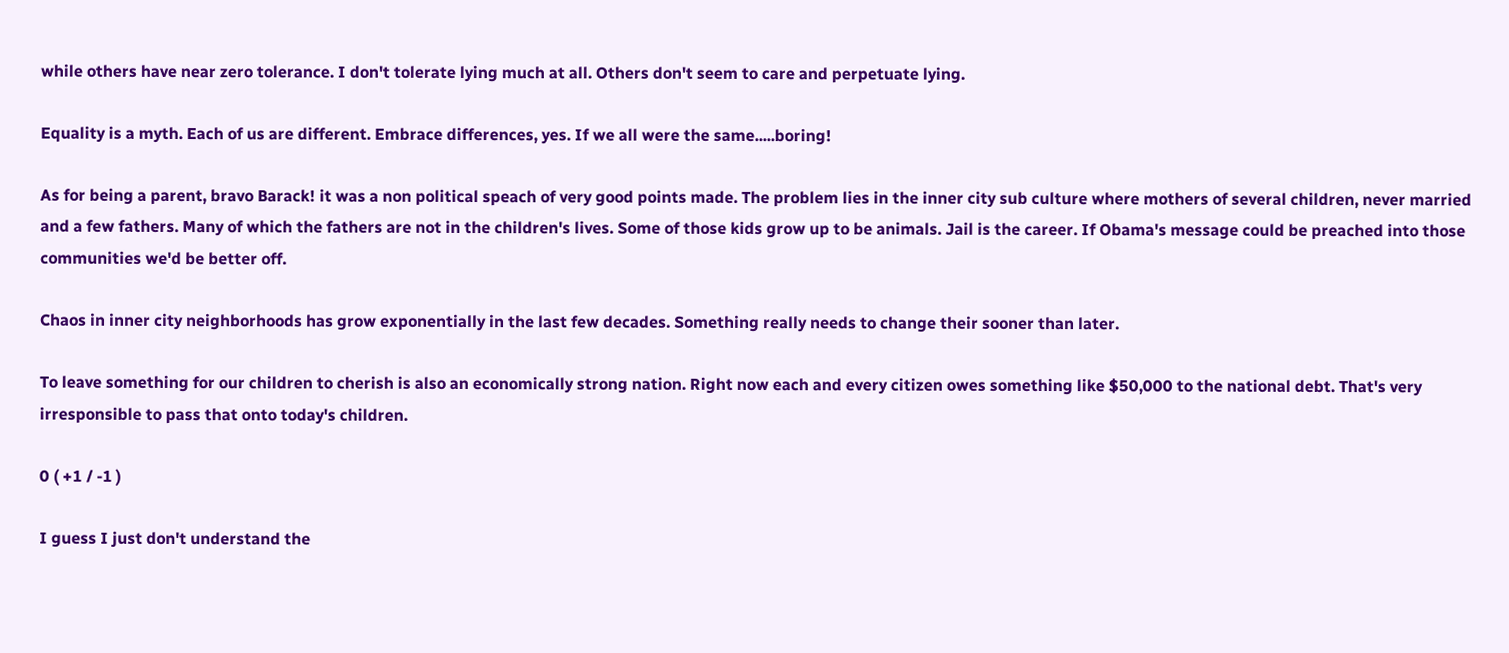while others have near zero tolerance. I don't tolerate lying much at all. Others don't seem to care and perpetuate lying.

Equality is a myth. Each of us are different. Embrace differences, yes. If we all were the same.....boring!

As for being a parent, bravo Barack! it was a non political speach of very good points made. The problem lies in the inner city sub culture where mothers of several children, never married and a few fathers. Many of which the fathers are not in the children's lives. Some of those kids grow up to be animals. Jail is the career. If Obama's message could be preached into those communities we'd be better off.

Chaos in inner city neighborhoods has grow exponentially in the last few decades. Something really needs to change their sooner than later.

To leave something for our children to cherish is also an economically strong nation. Right now each and every citizen owes something like $50,000 to the national debt. That's very irresponsible to pass that onto today's children.

0 ( +1 / -1 )

I guess I just don't understand the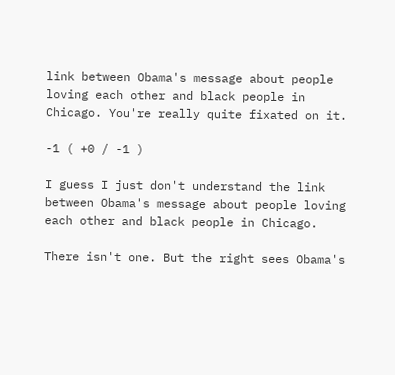link between Obama's message about people loving each other and black people in Chicago. You're really quite fixated on it.

-1 ( +0 / -1 )

I guess I just don't understand the link between Obama's message about people loving each other and black people in Chicago.

There isn't one. But the right sees Obama's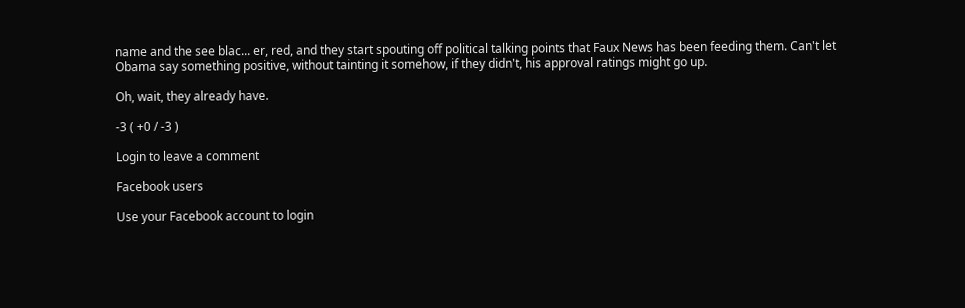name and the see blac... er, red, and they start spouting off political talking points that Faux News has been feeding them. Can't let Obama say something positive, without tainting it somehow, if they didn't, his approval ratings might go up.

Oh, wait, they already have.

-3 ( +0 / -3 )

Login to leave a comment

Facebook users

Use your Facebook account to login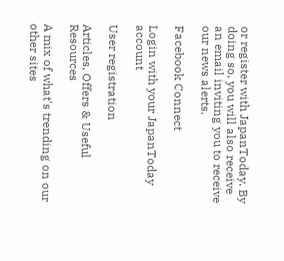or register with JapanToday. By doing so, you will also receive an email inviting you to receive our news alerts.

Facebook Connect

Login with your JapanToday account

User registration

Articles, Offers & Useful Resources

A mix of what's trending on our other sites